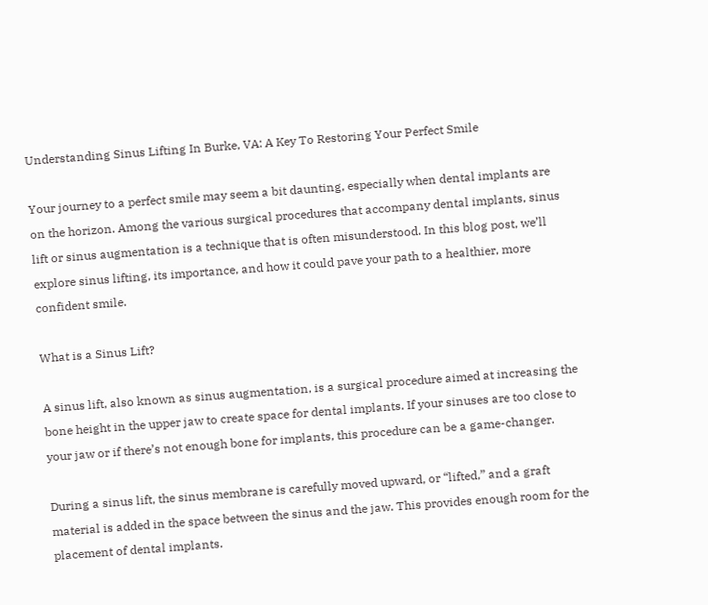Understanding Sinus Lifting In Burke, VA: A Key To Restoring Your Perfect Smile

Your journey to a perfect smile may seem a bit daunting, especially when dental implants are on the horizon. Among the various surgical procedures that accompany dental implants, sinus lift or sinus augmentation is a technique that is often misunderstood. In this blog post, we’ll explore sinus lifting, its importance, and how it could pave your path to a healthier, more confident smile.

What is a Sinus Lift?

A sinus lift, also known as sinus augmentation, is a surgical procedure aimed at increasing the bone height in the upper jaw to create space for dental implants. If your sinuses are too close to your jaw or if there’s not enough bone for implants, this procedure can be a game-changer.

During a sinus lift, the sinus membrane is carefully moved upward, or “lifted,” and a graft material is added in the space between the sinus and the jaw. This provides enough room for the placement of dental implants.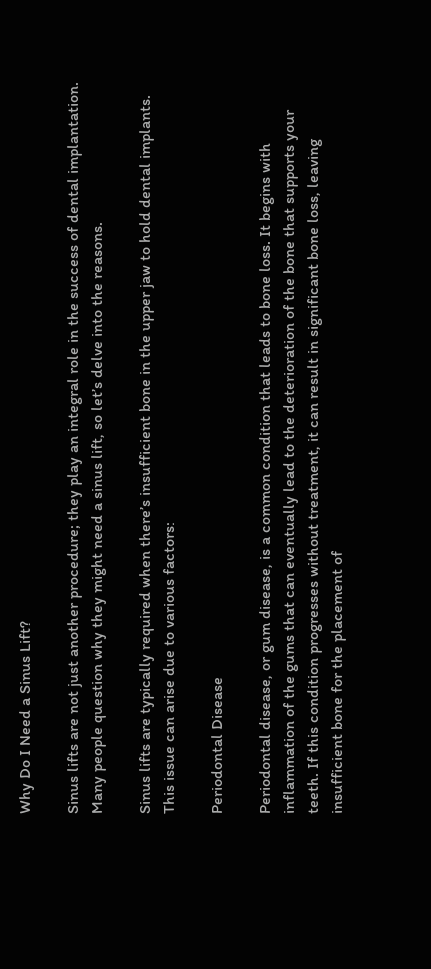Why Do I Need a Sinus Lift?

Sinus lifts are not just another procedure; they play an integral role in the success of dental implantation. Many people question why they might need a sinus lift, so let’s delve into the reasons.

Sinus lifts are typically required when there’s insufficient bone in the upper jaw to hold dental implants. This issue can arise due to various factors:

Periodontal Disease

Periodontal disease, or gum disease, is a common condition that leads to bone loss. It begins with inflammation of the gums that can eventually lead to the deterioration of the bone that supports your teeth. If this condition progresses without treatment, it can result in significant bone loss, leaving insufficient bone for the placement of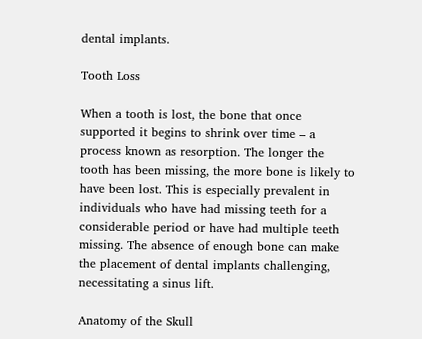dental implants.

Tooth Loss

When a tooth is lost, the bone that once supported it begins to shrink over time – a process known as resorption. The longer the tooth has been missing, the more bone is likely to have been lost. This is especially prevalent in individuals who have had missing teeth for a considerable period or have had multiple teeth missing. The absence of enough bone can make the placement of dental implants challenging, necessitating a sinus lift.

Anatomy of the Skull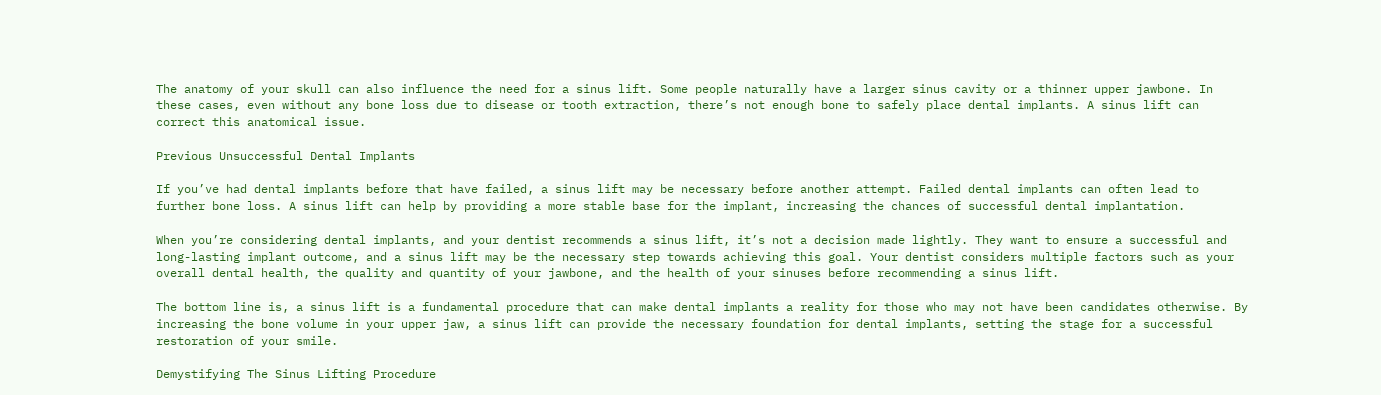The anatomy of your skull can also influence the need for a sinus lift. Some people naturally have a larger sinus cavity or a thinner upper jawbone. In these cases, even without any bone loss due to disease or tooth extraction, there’s not enough bone to safely place dental implants. A sinus lift can correct this anatomical issue.

Previous Unsuccessful Dental Implants

If you’ve had dental implants before that have failed, a sinus lift may be necessary before another attempt. Failed dental implants can often lead to further bone loss. A sinus lift can help by providing a more stable base for the implant, increasing the chances of successful dental implantation.

When you’re considering dental implants, and your dentist recommends a sinus lift, it’s not a decision made lightly. They want to ensure a successful and long-lasting implant outcome, and a sinus lift may be the necessary step towards achieving this goal. Your dentist considers multiple factors such as your overall dental health, the quality and quantity of your jawbone, and the health of your sinuses before recommending a sinus lift.

The bottom line is, a sinus lift is a fundamental procedure that can make dental implants a reality for those who may not have been candidates otherwise. By increasing the bone volume in your upper jaw, a sinus lift can provide the necessary foundation for dental implants, setting the stage for a successful restoration of your smile.

Demystifying The Sinus Lifting Procedure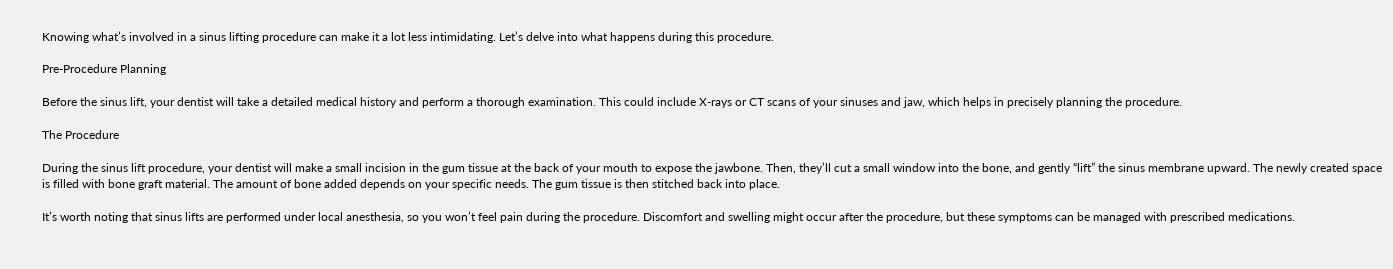Knowing what’s involved in a sinus lifting procedure can make it a lot less intimidating. Let’s delve into what happens during this procedure.

Pre-Procedure Planning

Before the sinus lift, your dentist will take a detailed medical history and perform a thorough examination. This could include X-rays or CT scans of your sinuses and jaw, which helps in precisely planning the procedure.

The Procedure

During the sinus lift procedure, your dentist will make a small incision in the gum tissue at the back of your mouth to expose the jawbone. Then, they’ll cut a small window into the bone, and gently “lift” the sinus membrane upward. The newly created space is filled with bone graft material. The amount of bone added depends on your specific needs. The gum tissue is then stitched back into place.

It’s worth noting that sinus lifts are performed under local anesthesia, so you won’t feel pain during the procedure. Discomfort and swelling might occur after the procedure, but these symptoms can be managed with prescribed medications.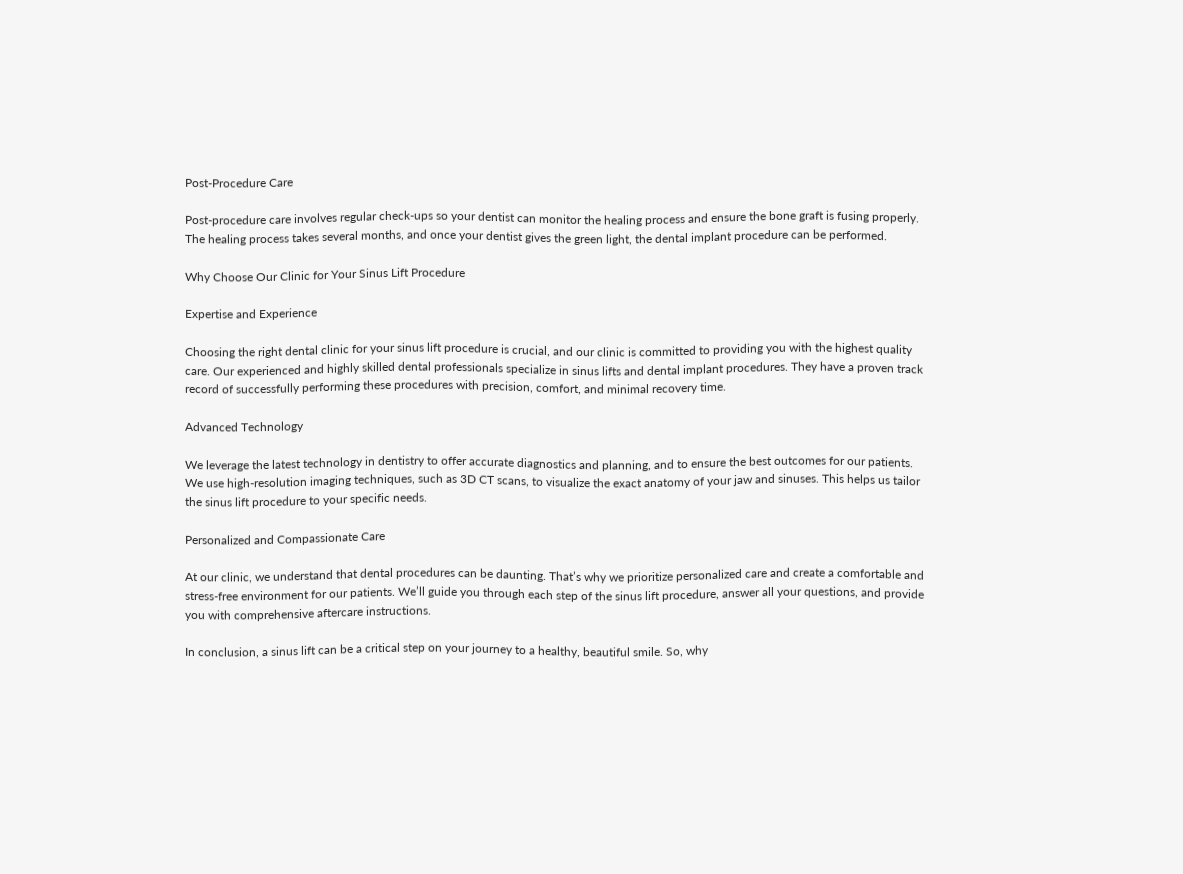Post-Procedure Care

Post-procedure care involves regular check-ups so your dentist can monitor the healing process and ensure the bone graft is fusing properly. The healing process takes several months, and once your dentist gives the green light, the dental implant procedure can be performed.

Why Choose Our Clinic for Your Sinus Lift Procedure

Expertise and Experience

Choosing the right dental clinic for your sinus lift procedure is crucial, and our clinic is committed to providing you with the highest quality care. Our experienced and highly skilled dental professionals specialize in sinus lifts and dental implant procedures. They have a proven track record of successfully performing these procedures with precision, comfort, and minimal recovery time.

Advanced Technology

We leverage the latest technology in dentistry to offer accurate diagnostics and planning, and to ensure the best outcomes for our patients. We use high-resolution imaging techniques, such as 3D CT scans, to visualize the exact anatomy of your jaw and sinuses. This helps us tailor the sinus lift procedure to your specific needs.

Personalized and Compassionate Care

At our clinic, we understand that dental procedures can be daunting. That’s why we prioritize personalized care and create a comfortable and stress-free environment for our patients. We’ll guide you through each step of the sinus lift procedure, answer all your questions, and provide you with comprehensive aftercare instructions.

In conclusion, a sinus lift can be a critical step on your journey to a healthy, beautiful smile. So, why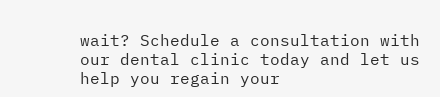wait? Schedule a consultation with our dental clinic today and let us help you regain your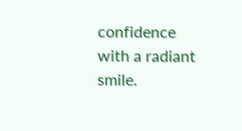confidence with a radiant smile.